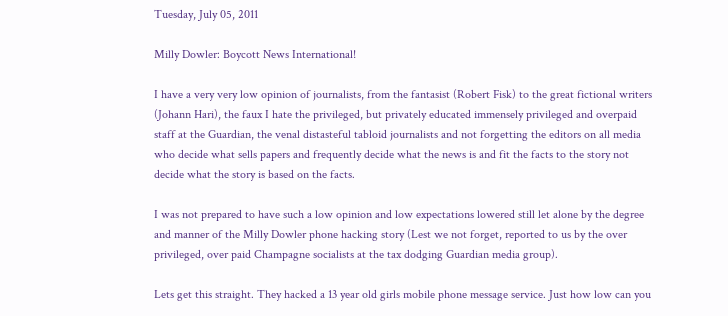Tuesday, July 05, 2011

Milly Dowler: Boycott News International!

I have a very very low opinion of journalists, from the fantasist (Robert Fisk) to the great fictional writers (Johann Hari), the faux I hate the privileged, but privately educated immensely privileged and overpaid staff at the Guardian, the venal distasteful tabloid journalists and not forgetting the editors on all media who decide what sells papers and frequently decide what the news is and fit the facts to the story not decide what the story is based on the facts.

I was not prepared to have such a low opinion and low expectations lowered still let alone by the degree and manner of the Milly Dowler phone hacking story (Lest we not forget, reported to us by the over privileged, over paid Champagne socialists at the tax dodging Guardian media group).

Lets get this straight. They hacked a 13 year old girls mobile phone message service. Just how low can you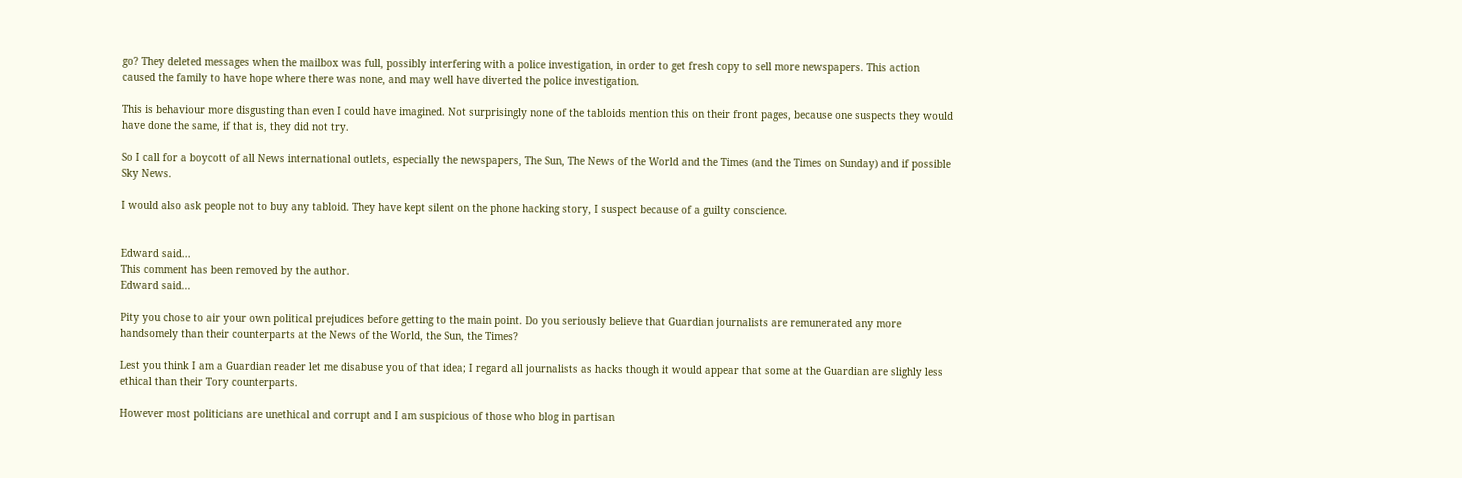go? They deleted messages when the mailbox was full, possibly interfering with a police investigation, in order to get fresh copy to sell more newspapers. This action caused the family to have hope where there was none, and may well have diverted the police investigation.

This is behaviour more disgusting than even I could have imagined. Not surprisingly none of the tabloids mention this on their front pages, because one suspects they would have done the same, if that is, they did not try.

So I call for a boycott of all News international outlets, especially the newspapers, The Sun, The News of the World and the Times (and the Times on Sunday) and if possible Sky News.

I would also ask people not to buy any tabloid. They have kept silent on the phone hacking story, I suspect because of a guilty conscience.


Edward said...
This comment has been removed by the author.
Edward said...

Pity you chose to air your own political prejudices before getting to the main point. Do you seriously believe that Guardian journalists are remunerated any more handsomely than their counterparts at the News of the World, the Sun, the Times?

Lest you think I am a Guardian reader let me disabuse you of that idea; I regard all journalists as hacks though it would appear that some at the Guardian are slighly less ethical than their Tory counterparts.

However most politicians are unethical and corrupt and I am suspicious of those who blog in partisan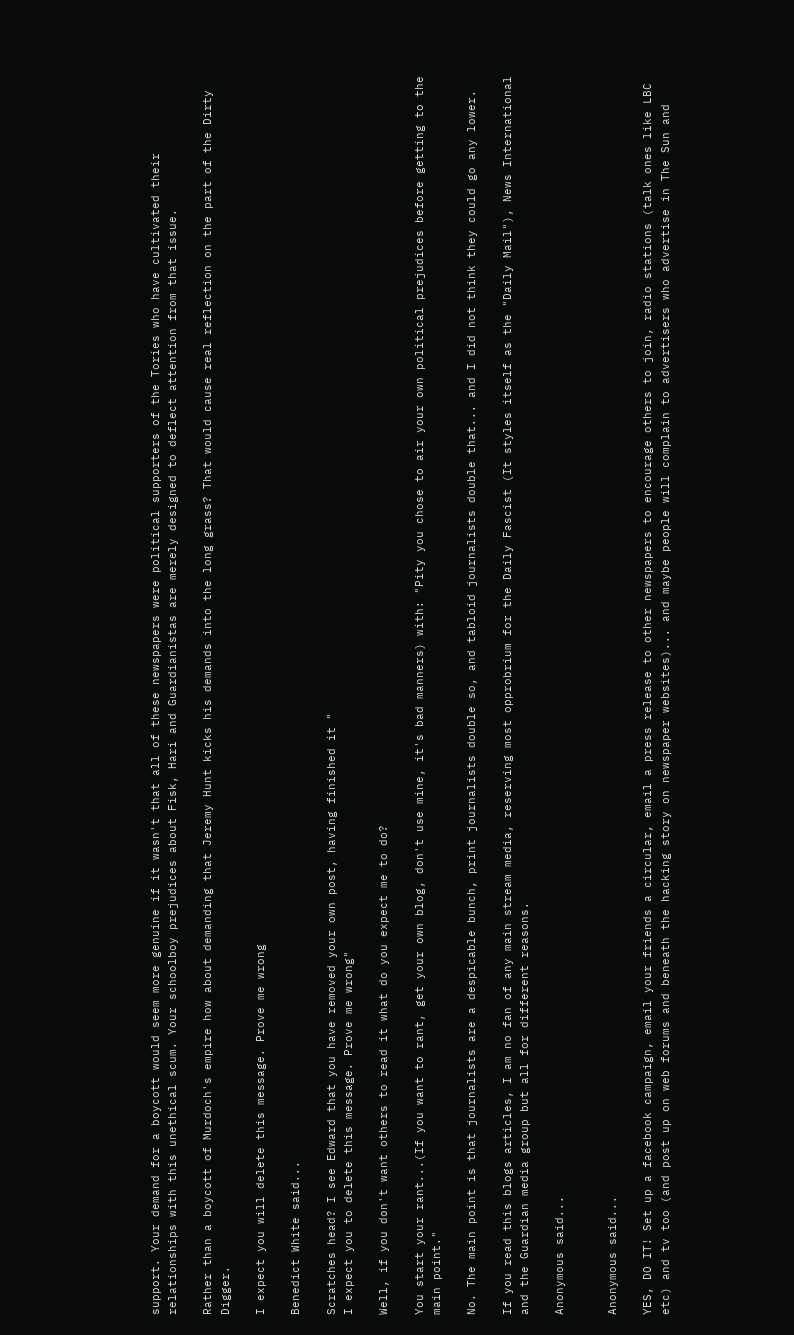support. Your demand for a boycott would seem more genuine if it wasn't that all of these newspapers were political supporters of the Tories who have cultivated their relationships with this unethical scum. Your schoolboy prejudices about Fisk, Hari and Guardianistas are merely designed to deflect attention from that issue.

Rather than a boycott of Murdoch's empire how about demanding that Jeremy Hunt kicks his demands into the long grass? That would cause real reflection on the part of the Dirty Digger.

I expect you will delete this message. Prove me wrong

Benedict White said...

Scratches head? I see Edward that you have removed your own post, having finished it "
I expect you to delete this message. Prove me wrong"

Well, if you don't want others to read it what do you expect me to do?

You start your rant...(If you want to rant, get your own blog, don't use mine, it's bad manners) with: "Pity you chose to air your own political prejudices before getting to the main point."

No. The main point is that journalists are a despicable bunch, print journalists double so, and tabloid journalists double that... and I did not think they could go any lower.

If you read this blogs articles, I am no fan of any main stream media, reserving most opprobrium for the Daily Fascist (It styles itself as the "Daily Mail"), News International and the Guardian media group but all for different reasons.

Anonymous said...


Anonymous said...

YES, DO IT! Set up a facebook campaign, email your friends a circular, email a press release to other newspapers to encourage others to join, radio stations (talk ones like LBC etc) and tv too (and post up on web forums and beneath the hacking story on newspaper websites)... and maybe people will complain to advertisers who advertise in The Sun and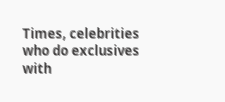Times, celebrities who do exclusives with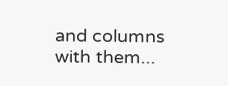and columns with them...